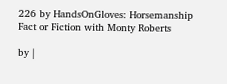226 by HandsOnGloves: Horsemanship Fact or Fiction with Monty Roberts

by |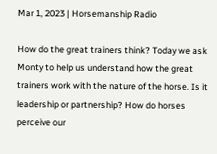Mar 1, 2023 | Horsemanship Radio

How do the great trainers think? Today we ask Monty to help us understand how the great trainers work with the nature of the horse. Is it leadership or partnership? How do horses perceive our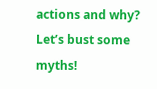actions and why? Let’s bust some myths!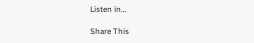Listen in…

Share This